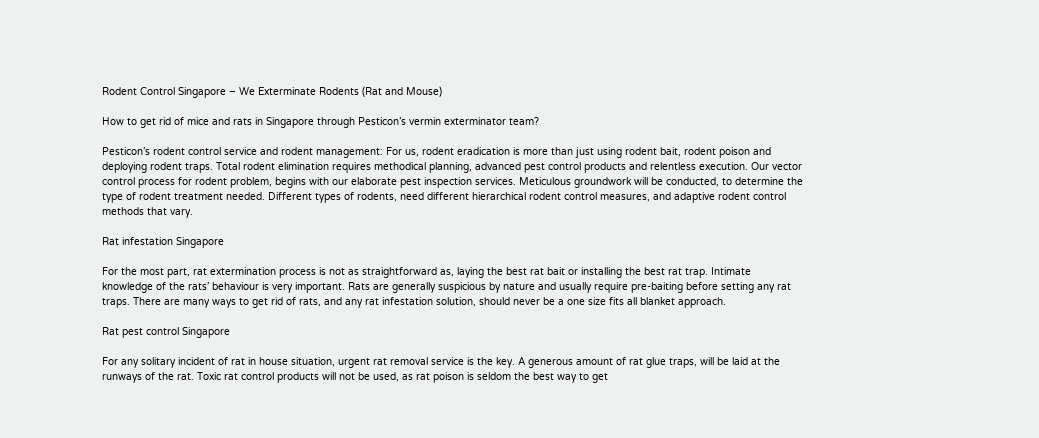Rodent Control Singapore – We Exterminate Rodents (Rat and Mouse)

How to get rid of mice and rats in Singapore through Pesticon’s vermin exterminator team?

Pesticon’s rodent control service and rodent management: For us, rodent eradication is more than just using rodent bait, rodent poison and deploying rodent traps. Total rodent elimination requires methodical planning, advanced pest control products and relentless execution. Our vector control process for rodent problem, begins with our elaborate pest inspection services. Meticulous groundwork will be conducted, to determine the type of rodent treatment needed. Different types of rodents, need different hierarchical rodent control measures, and adaptive rodent control methods that vary.

Rat infestation Singapore

For the most part, rat extermination process is not as straightforward as, laying the best rat bait or installing the best rat trap. Intimate knowledge of the rats’ behaviour is very important. Rats are generally suspicious by nature and usually require pre-baiting before setting any rat traps. There are many ways to get rid of rats, and any rat infestation solution, should never be a one size fits all blanket approach.

Rat pest control Singapore

For any solitary incident of rat in house situation, urgent rat removal service is the key. A generous amount of rat glue traps, will be laid at the runways of the rat. Toxic rat control products will not be used, as rat poison is seldom the best way to get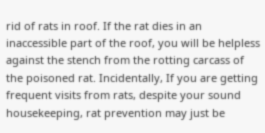rid of rats in roof. If the rat dies in an inaccessible part of the roof, you will be helpless against the stench from the rotting carcass of the poisoned rat. Incidentally, If you are getting frequent visits from rats, despite your sound housekeeping, rat prevention may just be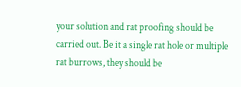your solution and rat proofing should be carried out. Be it a single rat hole or multiple rat burrows, they should be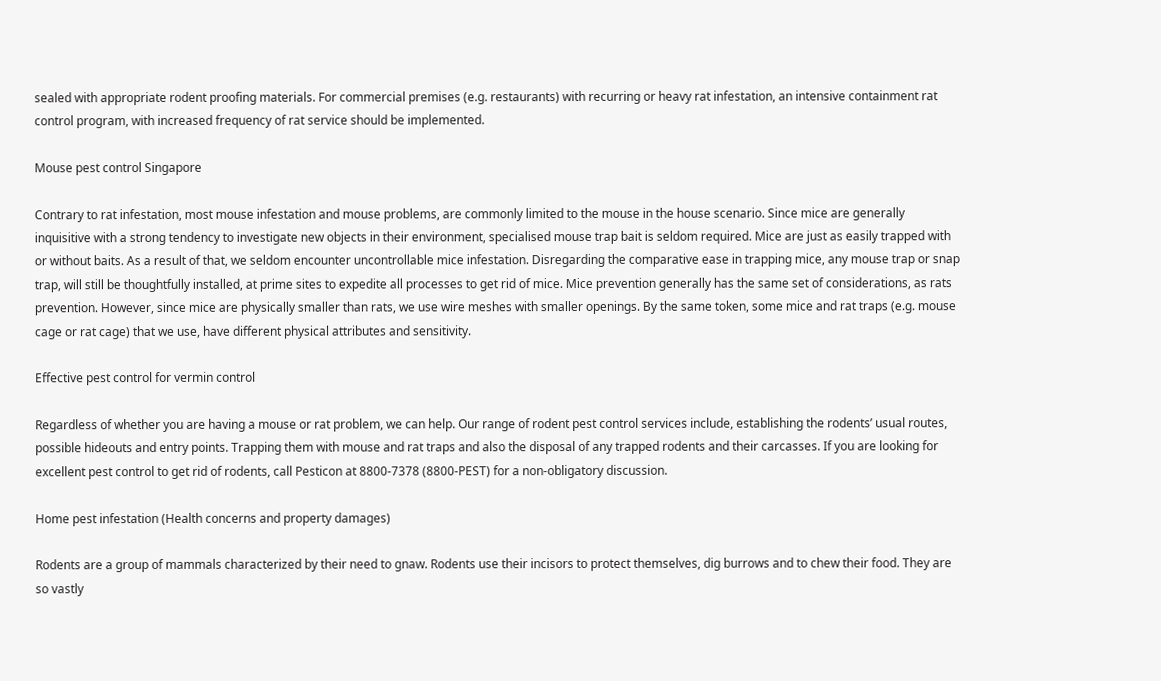sealed with appropriate rodent proofing materials. For commercial premises (e.g. restaurants) with recurring or heavy rat infestation, an intensive containment rat control program, with increased frequency of rat service should be implemented.

Mouse pest control Singapore

Contrary to rat infestation, most mouse infestation and mouse problems, are commonly limited to the mouse in the house scenario. Since mice are generally inquisitive with a strong tendency to investigate new objects in their environment, specialised mouse trap bait is seldom required. Mice are just as easily trapped with or without baits. As a result of that, we seldom encounter uncontrollable mice infestation. Disregarding the comparative ease in trapping mice, any mouse trap or snap trap, will still be thoughtfully installed, at prime sites to expedite all processes to get rid of mice. Mice prevention generally has the same set of considerations, as rats prevention. However, since mice are physically smaller than rats, we use wire meshes with smaller openings. By the same token, some mice and rat traps (e.g. mouse cage or rat cage) that we use, have different physical attributes and sensitivity.

Effective pest control for vermin control

Regardless of whether you are having a mouse or rat problem, we can help. Our range of rodent pest control services include, establishing the rodents’ usual routes, possible hideouts and entry points. Trapping them with mouse and rat traps and also the disposal of any trapped rodents and their carcasses. If you are looking for excellent pest control to get rid of rodents, call Pesticon at 8800-7378 (8800-PEST) for a non-obligatory discussion.

Home pest infestation (Health concerns and property damages)

Rodents are a group of mammals characterized by their need to gnaw. Rodents use their incisors to protect themselves, dig burrows and to chew their food. They are so vastly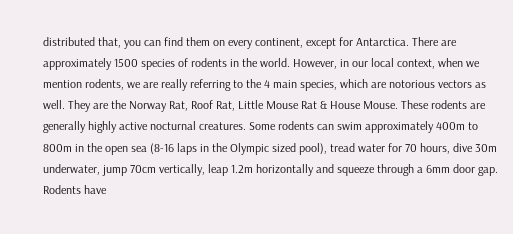distributed that, you can find them on every continent, except for Antarctica. There are approximately 1500 species of rodents in the world. However, in our local context, when we mention rodents, we are really referring to the 4 main species, which are notorious vectors as well. They are the Norway Rat, Roof Rat, Little Mouse Rat & House Mouse. These rodents are generally highly active nocturnal creatures. Some rodents can swim approximately 400m to 800m in the open sea (8-16 laps in the Olympic sized pool), tread water for 70 hours, dive 30m underwater, jump 70cm vertically, leap 1.2m horizontally and squeeze through a 6mm door gap. Rodents have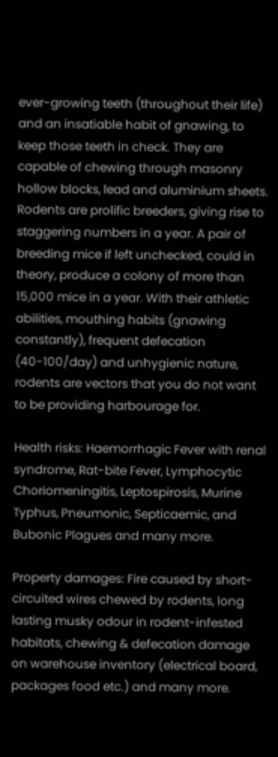ever-growing teeth (throughout their life) and an insatiable habit of gnawing, to keep those teeth in check. They are capable of chewing through masonry hollow blocks, lead and aluminium sheets. Rodents are prolific breeders, giving rise to staggering numbers in a year. A pair of breeding mice if left unchecked, could in theory, produce a colony of more than 15,000 mice in a year. With their athletic abilities, mouthing habits (gnawing constantly), frequent defecation (40-100/day) and unhygienic nature, rodents are vectors that you do not want to be providing harbourage for.

Health risks: Haemorrhagic Fever with renal syndrome, Rat-bite Fever, Lymphocytic Choriomeningitis, Leptospirosis, Murine Typhus, Pneumonic, Septicaemic, and Bubonic Plagues and many more.

Property damages: Fire caused by short-circuited wires chewed by rodents, long lasting musky odour in rodent-infested habitats, chewing & defecation damage on warehouse inventory (electrical board, packages food etc.) and many more.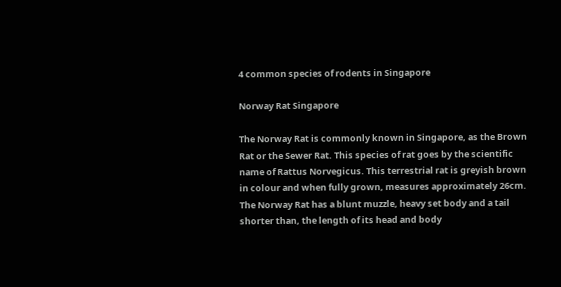4 common species of rodents in Singapore

Norway Rat Singapore

The Norway Rat is commonly known in Singapore, as the Brown Rat or the Sewer Rat. This species of rat goes by the scientific name of Rattus Norvegicus. This terrestrial rat is greyish brown in colour and when fully grown, measures approximately 26cm. The Norway Rat has a blunt muzzle, heavy set body and a tail shorter than, the length of its head and body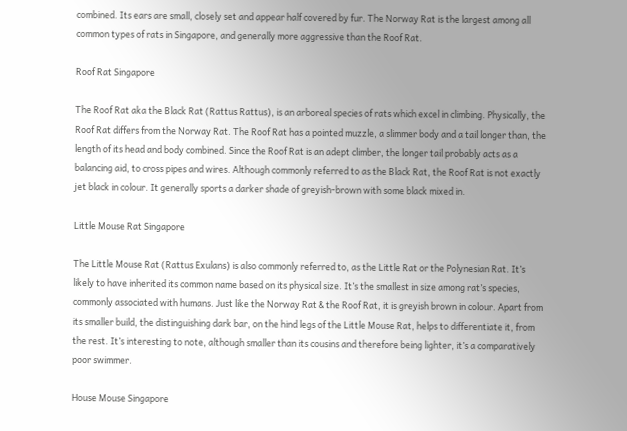combined. Its ears are small, closely set and appear half covered by fur. The Norway Rat is the largest among all common types of rats in Singapore, and generally more aggressive than the Roof Rat.

Roof Rat Singapore

The Roof Rat aka the Black Rat (Rattus Rattus), is an arboreal species of rats which excel in climbing. Physically, the Roof Rat differs from the Norway Rat. The Roof Rat has a pointed muzzle, a slimmer body and a tail longer than, the length of its head and body combined. Since the Roof Rat is an adept climber, the longer tail probably acts as a balancing aid, to cross pipes and wires. Although commonly referred to as the Black Rat, the Roof Rat is not exactly jet black in colour. It generally sports a darker shade of greyish-brown with some black mixed in.

Little Mouse Rat Singapore

The Little Mouse Rat (Rattus Exulans) is also commonly referred to, as the Little Rat or the Polynesian Rat. It’s likely to have inherited its common name based on its physical size. It’s the smallest in size among rat’s species, commonly associated with humans. Just like the Norway Rat & the Roof Rat, it is greyish brown in colour. Apart from its smaller build, the distinguishing dark bar, on the hind legs of the Little Mouse Rat, helps to differentiate it, from the rest. It’s interesting to note, although smaller than its cousins and therefore being lighter, it’s a comparatively poor swimmer.

House Mouse Singapore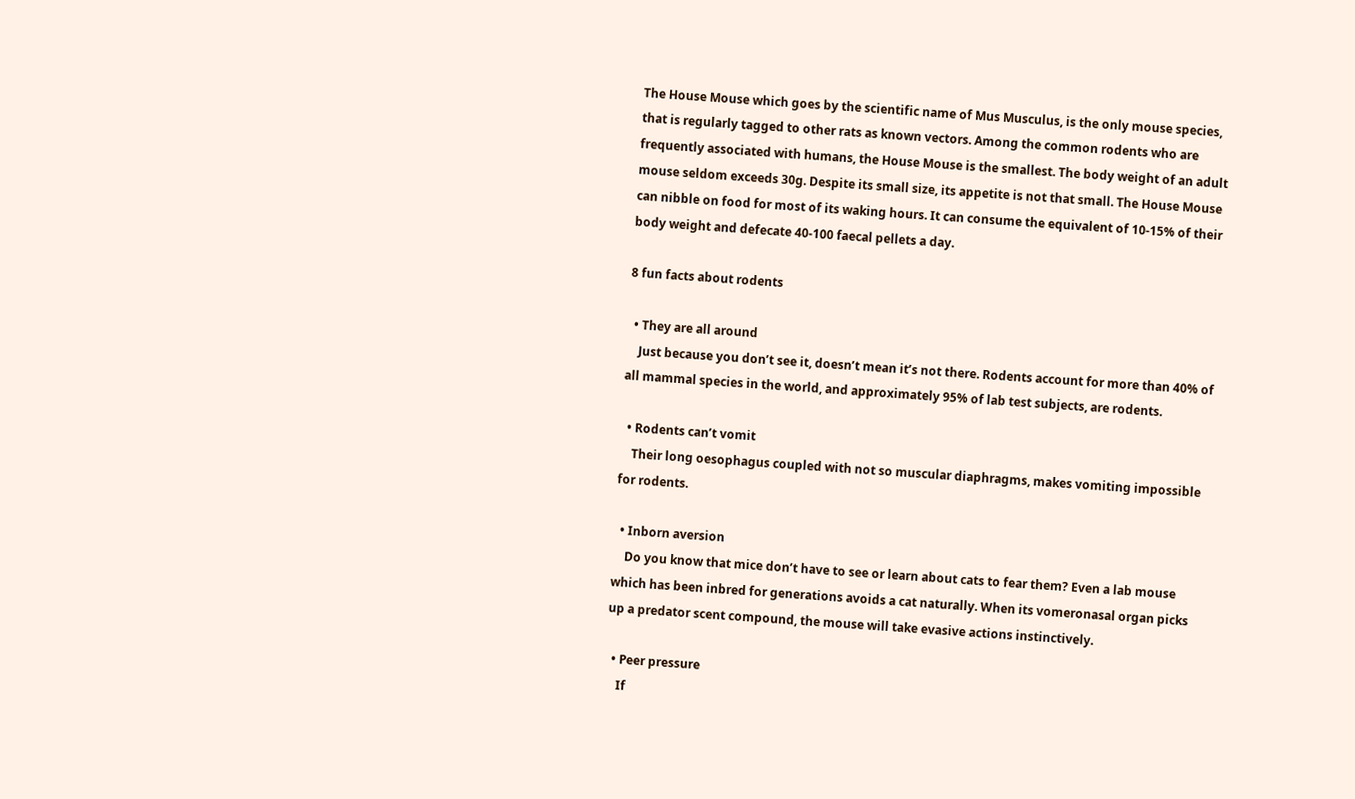The House Mouse which goes by the scientific name of Mus Musculus, is the only mouse species, that is regularly tagged to other rats as known vectors. Among the common rodents who are frequently associated with humans, the House Mouse is the smallest. The body weight of an adult mouse seldom exceeds 30g. Despite its small size, its appetite is not that small. The House Mouse can nibble on food for most of its waking hours. It can consume the equivalent of 10-15% of their body weight and defecate 40-100 faecal pellets a day.

8 fun facts about rodents

  • They are all around
    Just because you don’t see it, doesn’t mean it’s not there. Rodents account for more than 40% of all mammal species in the world, and approximately 95% of lab test subjects, are rodents.

  • Rodents can’t vomit
    Their long oesophagus coupled with not so muscular diaphragms, makes vomiting impossible for rodents.

  • Inborn aversion
    Do you know that mice don’t have to see or learn about cats to fear them? Even a lab mouse which has been inbred for generations avoids a cat naturally. When its vomeronasal organ picks up a predator scent compound, the mouse will take evasive actions instinctively.

  • Peer pressure
    If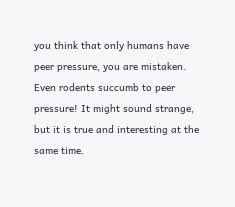you think that only humans have peer pressure, you are mistaken. Even rodents succumb to peer pressure! It might sound strange, but it is true and interesting at the same time.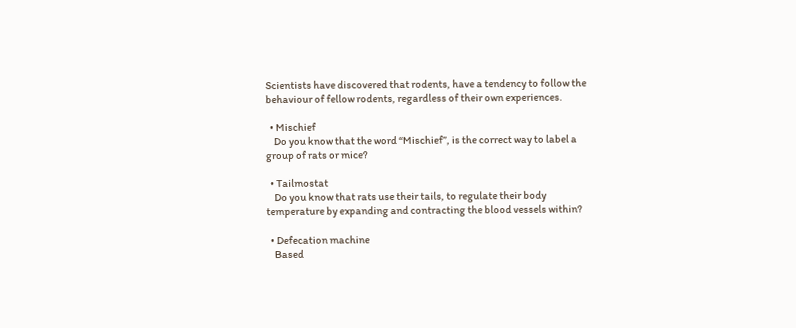Scientists have discovered that rodents, have a tendency to follow the behaviour of fellow rodents, regardless of their own experiences.

  • Mischief
    Do you know that the word “Mischief”, is the correct way to label a group of rats or mice?

  • Tailmostat
    Do you know that rats use their tails, to regulate their body temperature by expanding and contracting the blood vessels within?

  • Defecation machine
    Based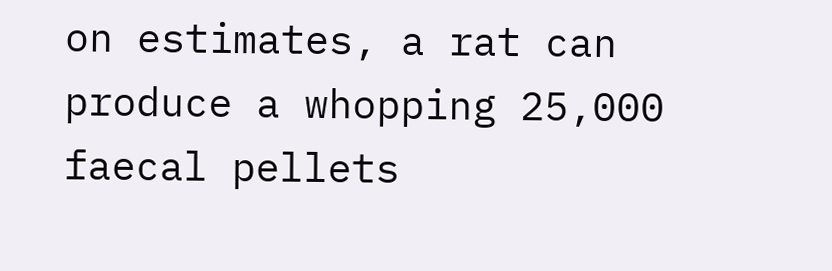on estimates, a rat can produce a whopping 25,000 faecal pellets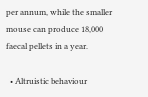per annum, while the smaller mouse can produce 18,000 faecal pellets in a year.

  • Altruistic behaviour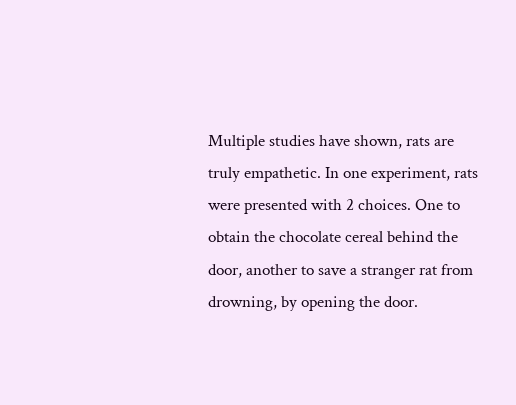Multiple studies have shown, rats are truly empathetic. In one experiment, rats were presented with 2 choices. One to obtain the chocolate cereal behind the door, another to save a stranger rat from drowning, by opening the door.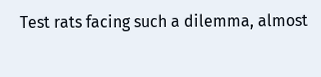Test rats facing such a dilemma, almost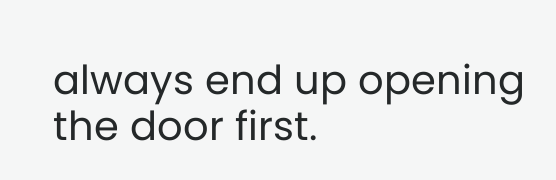always end up opening the door first.